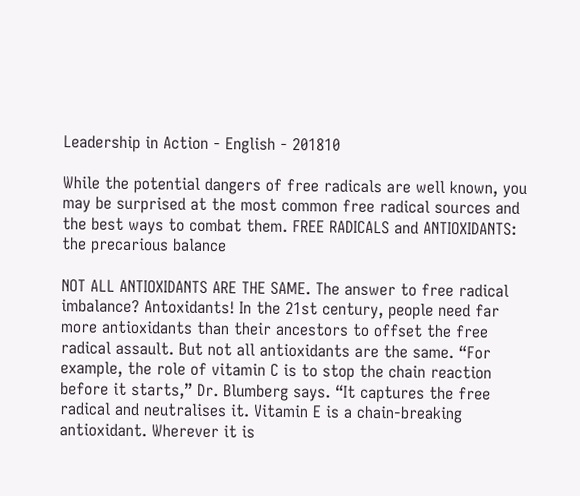Leadership in Action - English - 201810

While the potential dangers of free radicals are well known, you may be surprised at the most common free radical sources and the best ways to combat them. FREE RADICALS and ANTIOXIDANTS: the precarious balance

NOT ALL ANTIOXIDANTS ARE THE SAME. The answer to free radical imbalance? Antoxidants! In the 21st century, people need far more antioxidants than their ancestors to offset the free radical assault. But not all antioxidants are the same. “For example, the role of vitamin C is to stop the chain reaction before it starts,” Dr. Blumberg says. “It captures the free radical and neutralises it. Vitamin E is a chain-breaking antioxidant. Wherever it is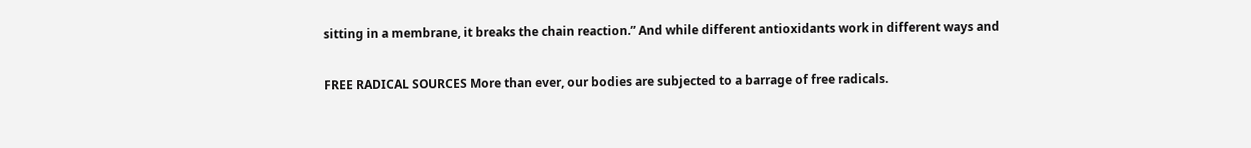sitting in a membrane, it breaks the chain reaction.” And while different antioxidants work in different ways and

FREE RADICAL SOURCES More than ever, our bodies are subjected to a barrage of free radicals.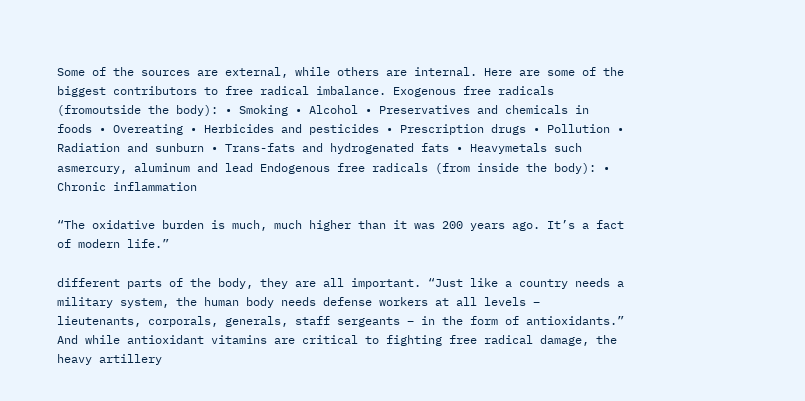Some of the sources are external, while others are internal. Here are some of the biggest contributors to free radical imbalance. Exogenous free radicals (fromoutside the body): • Smoking • Alcohol • Preservatives and chemicals in foods • Overeating • Herbicides and pesticides • Prescription drugs • Pollution • Radiation and sunburn • Trans-fats and hydrogenated fats • Heavymetals such asmercury, aluminum and lead Endogenous free radicals (from inside the body): • Chronic inflammation

“The oxidative burden is much, much higher than it was 200 years ago. It’s a fact of modern life.”

different parts of the body, they are all important. “Just like a country needs a military system, the human body needs defense workers at all levels – lieutenants, corporals, generals, staff sergeants – in the form of antioxidants.” And while antioxidant vitamins are critical to fighting free radical damage, the heavy artillery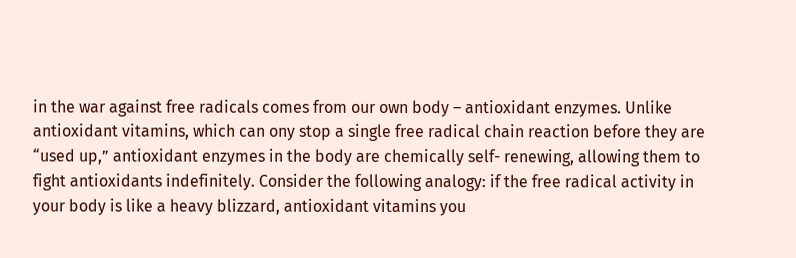in the war against free radicals comes from our own body – antioxidant enzymes. Unlike antioxidant vitamins, which can ony stop a single free radical chain reaction before they are “used up,” antioxidant enzymes in the body are chemically self- renewing, allowing them to fight antioxidants indefinitely. Consider the following analogy: if the free radical activity in your body is like a heavy blizzard, antioxidant vitamins you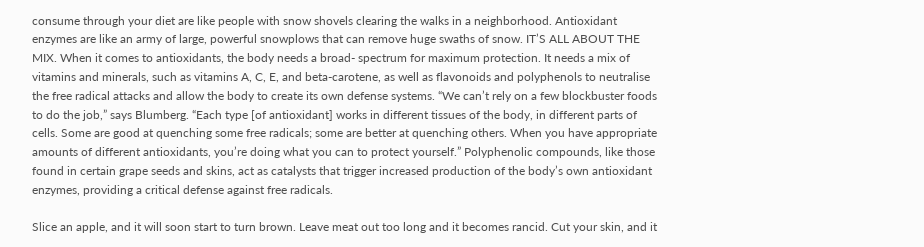consume through your diet are like people with snow shovels clearing the walks in a neighborhood. Antioxidant enzymes are like an army of large, powerful snowplows that can remove huge swaths of snow. IT’S ALL ABOUT THE MIX. When it comes to antioxidants, the body needs a broad- spectrum for maximum protection. It needs a mix of vitamins and minerals, such as vitamins A, C, E, and beta-carotene, as well as flavonoids and polyphenols to neutralise the free radical attacks and allow the body to create its own defense systems. “We can’t rely on a few blockbuster foods to do the job,” says Blumberg. “Each type [of antioxidant] works in different tissues of the body, in different parts of cells. Some are good at quenching some free radicals; some are better at quenching others. When you have appropriate amounts of different antioxidants, you’re doing what you can to protect yourself.” Polyphenolic compounds, like those found in certain grape seeds and skins, act as catalysts that trigger increased production of the body’s own antioxidant enzymes, providing a critical defense against free radicals.

Slice an apple, and it will soon start to turn brown. Leave meat out too long and it becomes rancid. Cut your skin, and it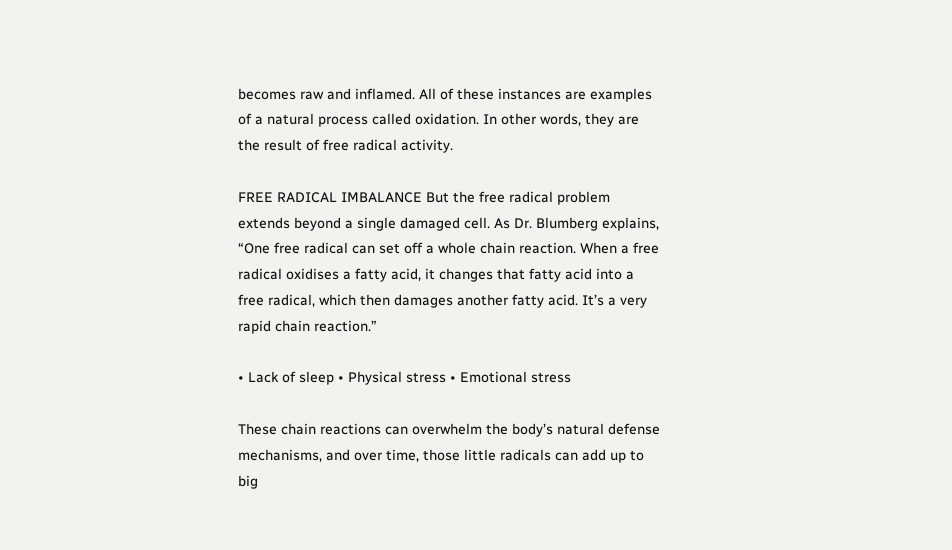becomes raw and inflamed. All of these instances are examples of a natural process called oxidation. In other words, they are the result of free radical activity.

FREE RADICAL IMBALANCE But the free radical problem extends beyond a single damaged cell. As Dr. Blumberg explains, “One free radical can set off a whole chain reaction. When a free radical oxidises a fatty acid, it changes that fatty acid into a free radical, which then damages another fatty acid. It’s a very rapid chain reaction.”

• Lack of sleep • Physical stress • Emotional stress

These chain reactions can overwhelm the body’s natural defense mechanisms, and over time, those little radicals can add up to big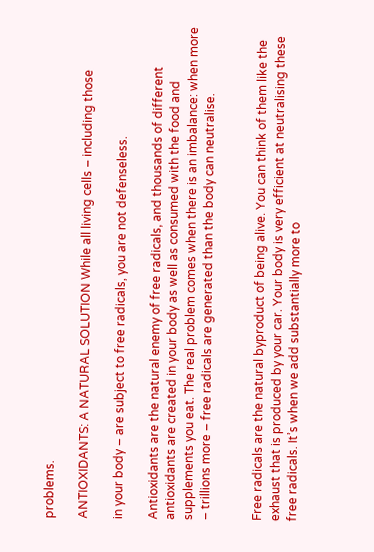problems.

ANTIOXIDANTS: A NATURAL SOLUTION While all living cells – including those

in your body – are subject to free radicals, you are not defenseless.

Antioxidants are the natural enemy of free radicals, and thousands of different antioxidants are created in your body as well as consumed with the food and supplements you eat. The real problem comes when there is an imbalance: when more – trillions more – free radicals are generated than the body can neutralise.


Free radicals are the natural byproduct of being alive. You can think of them like the exhaust that is produced by your car. Your body is very efficient at neutralising these free radicals. It’s when we add substantially more to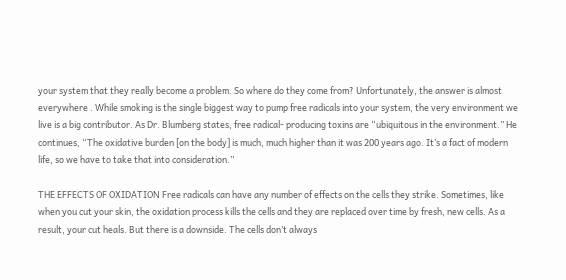your system that they really become a problem. So where do they come from? Unfortunately, the answer is almost everywhere . While smoking is the single biggest way to pump free radicals into your system, the very environment we live is a big contributor. As Dr. Blumberg states, free radical- producing toxins are “ubiquitous in the environment.” He continues, “The oxidative burden [on the body] is much, much higher than it was 200 years ago. It’s a fact of modern life, so we have to take that into consideration.”

THE EFFECTS OF OXIDATION Free radicals can have any number of effects on the cells they strike. Sometimes, like when you cut your skin, the oxidation process kills the cells and they are replaced over time by fresh, new cells. As a result, your cut heals. But there is a downside. The cells don’t always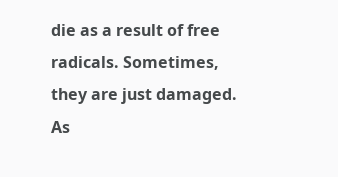die as a result of free radicals. Sometimes, they are just damaged. As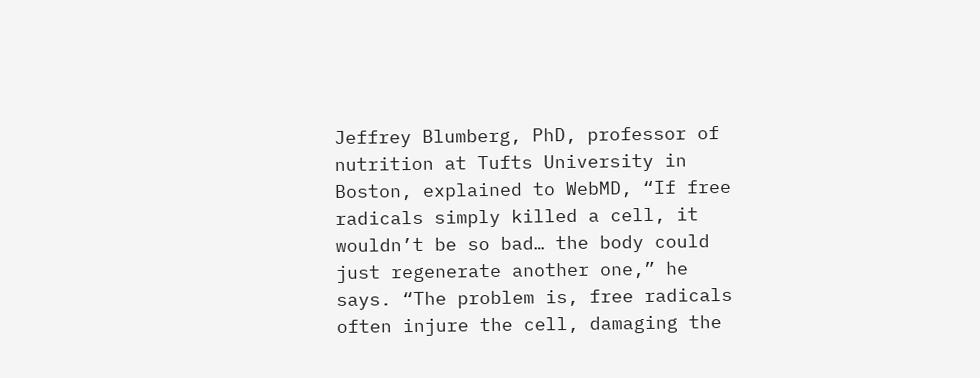Jeffrey Blumberg, PhD, professor of nutrition at Tufts University in Boston, explained to WebMD, “If free radicals simply killed a cell, it wouldn’t be so bad… the body could just regenerate another one,” he says. “The problem is, free radicals often injure the cell, damaging the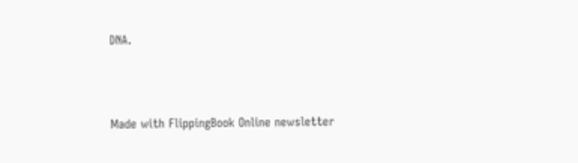DNA.



Made with FlippingBook Online newsletter